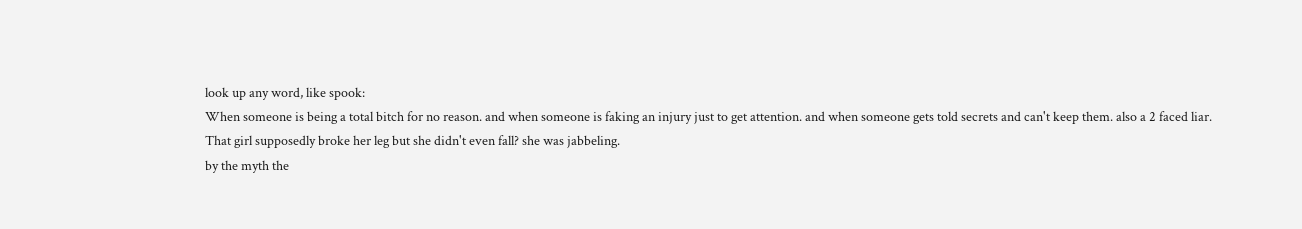look up any word, like spook:
When someone is being a total bitch for no reason. and when someone is faking an injury just to get attention. and when someone gets told secrets and can't keep them. also a 2 faced liar.
That girl supposedly broke her leg but she didn't even fall? she was jabbeling.
by the myth the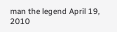man the legend April 19, 2010